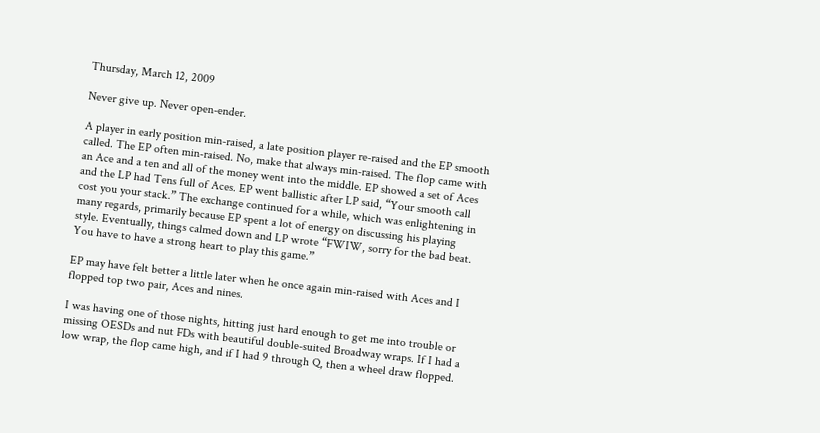Thursday, March 12, 2009

Never give up. Never open-ender.

A player in early position min-raised, a late position player re-raised and the EP smooth called. The EP often min-raised. No, make that always min-raised. The flop came with an Ace and a ten and all of the money went into the middle. EP showed a set of Aces and the LP had Tens full of Aces. EP went ballistic after LP said, “Your smooth call cost you your stack.” The exchange continued for a while, which was enlightening in many regards, primarily because EP spent a lot of energy on discussing his playing style. Eventually, things calmed down and LP wrote “FWIW, sorry for the bad beat. You have to have a strong heart to play this game.”

EP may have felt better a little later when he once again min-raised with Aces and I flopped top two pair, Aces and nines.

I was having one of those nights, hitting just hard enough to get me into trouble or missing OESDs and nut FDs with beautiful double-suited Broadway wraps. If I had a low wrap, the flop came high, and if I had 9 through Q, then a wheel draw flopped.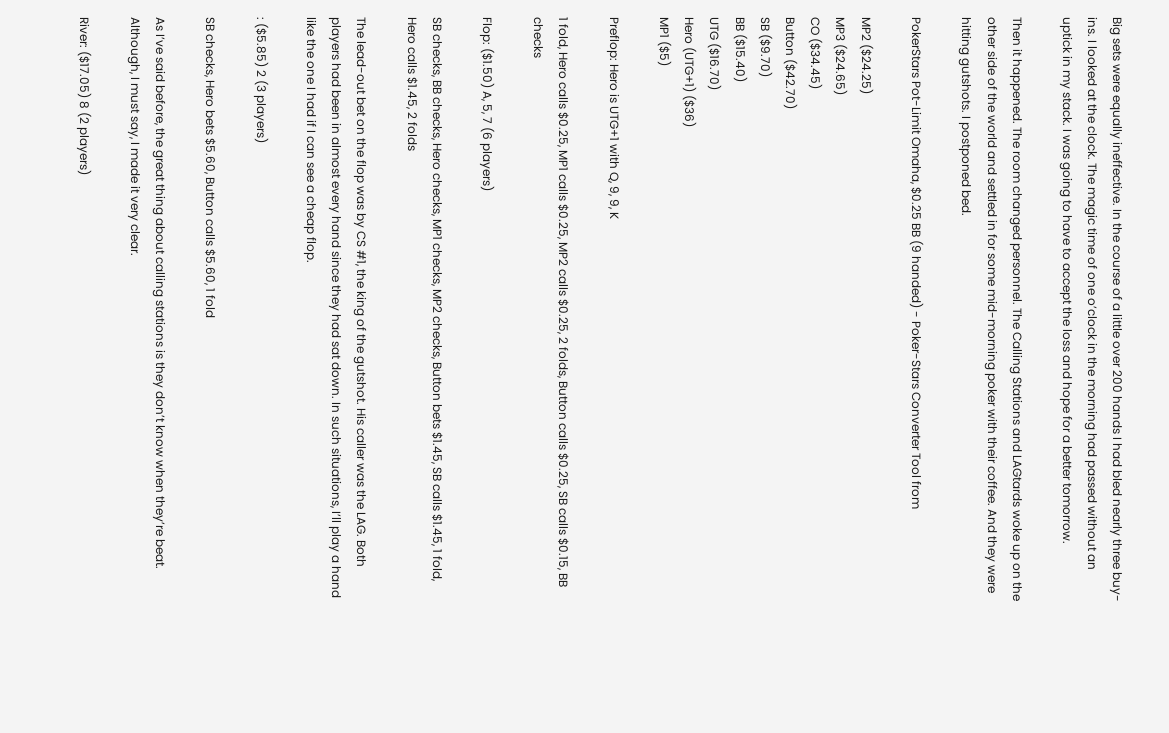Big sets were equally ineffective. In the course of a little over 200 hands I had bled nearly three buy-ins. I looked at the clock. The magic time of one o’clock in the morning had passed without an uptick in my stack. I was going to have to accept the loss and hope for a better tomorrow.

Then it happened. The room changed personnel. The Calling Stations and LAGtards woke up on the other side of the world and settled in for some mid-morning poker with their coffee. And they were hitting gutshots. I postponed bed.

PokerStars Pot-Limit Omaha, $0.25 BB (9 handed) - Poker-Stars Converter Tool from

MP2 ($24.25)
MP3 ($24.65)
CO ($34.45)
Button ($42.70)
SB ($9.70)
BB ($15.40)
UTG ($16.70)
Hero (UTG+1) ($36)
MP1 ($5)

Preflop: Hero is UTG+1 with Q, 9, 9, K

1 fold, Hero calls $0.25, MP1 calls $0.25, MP2 calls $0.25, 2 folds, Button calls $0.25, SB calls $0.15, BB checks

Flop: ($1.50) A, 5, 7 (6 players)

SB checks, BB checks, Hero checks, MP1 checks, MP2 checks, Button bets $1.45, SB calls $1.45, 1 fold, Hero calls $1.45, 2 folds

The lead-out bet on the flop was by CS #1, the king of the gutshot. His caller was the LAG. Both players had been in almost every hand since they had sat down. In such situations, I’ll play a hand like the one I had if I can see a cheap flop.

: ($5.85) 2 (3 players)

SB checks, Hero bets $5.60, Button calls $5.60, 1 fold

As I’ve said before, the great thing about calling stations is they don’t know when they’re beat. Although, I must say, I made it very clear.

River: ($17.05) 8 (2 players)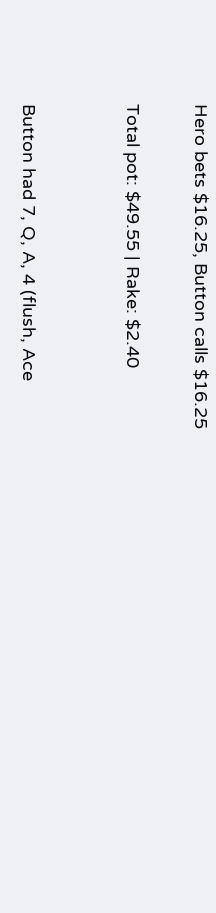Hero bets $16.25, Button calls $16.25

Total pot: $49.55 | Rake: $2.40


Button had 7, Q, A, 4 (flush, Ace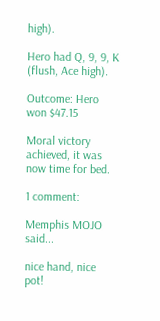high).

Hero had Q, 9, 9, K (flush, Ace high).

Outcome: Hero won $47.15

Moral victory achieved, it was now time for bed.

1 comment:

Memphis MOJO said...

nice hand, nice pot!